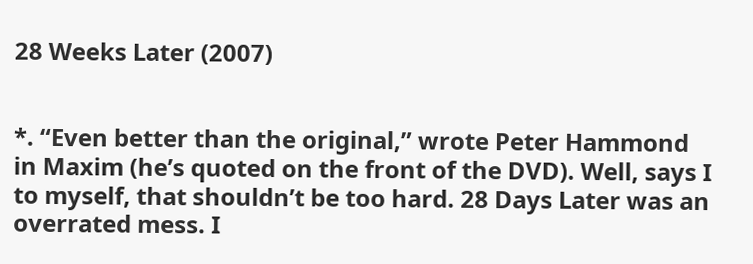28 Weeks Later (2007)


*. “Even better than the original,” wrote Peter Hammond in Maxim (he’s quoted on the front of the DVD). Well, says I to myself, that shouldn’t be too hard. 28 Days Later was an overrated mess. I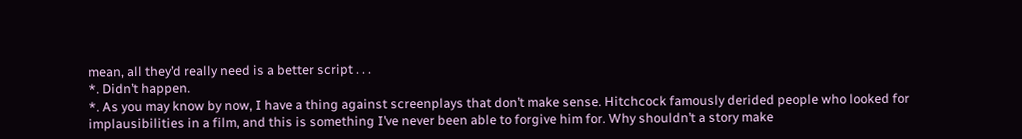mean, all they’d really need is a better script . . .
*. Didn’t happen.
*. As you may know by now, I have a thing against screenplays that don’t make sense. Hitchcock famously derided people who looked for implausibilities in a film, and this is something I’ve never been able to forgive him for. Why shouldn’t a story make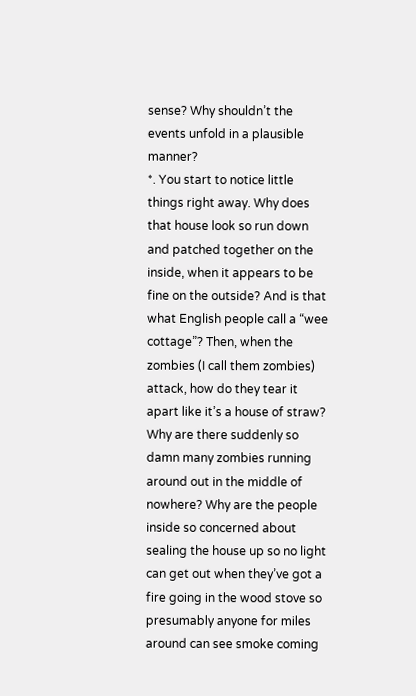sense? Why shouldn’t the events unfold in a plausible manner?
*. You start to notice little things right away. Why does that house look so run down and patched together on the inside, when it appears to be fine on the outside? And is that what English people call a “wee cottage”? Then, when the zombies (I call them zombies) attack, how do they tear it apart like it’s a house of straw? Why are there suddenly so damn many zombies running around out in the middle of nowhere? Why are the people inside so concerned about sealing the house up so no light can get out when they’ve got a fire going in the wood stove so presumably anyone for miles around can see smoke coming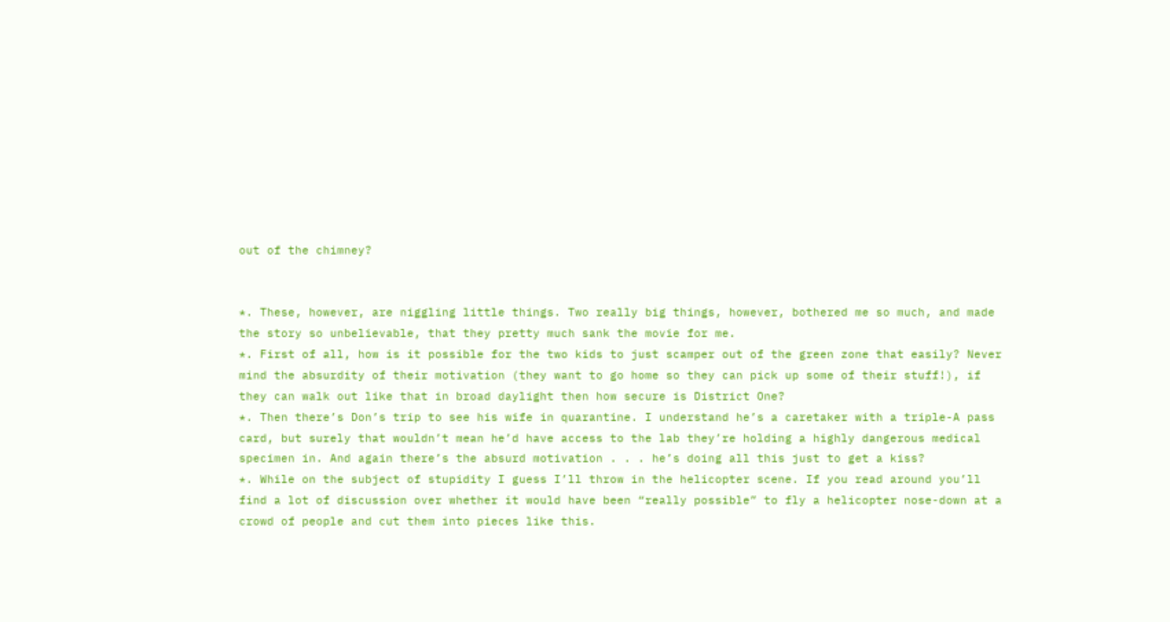out of the chimney?


*. These, however, are niggling little things. Two really big things, however, bothered me so much, and made the story so unbelievable, that they pretty much sank the movie for me.
*. First of all, how is it possible for the two kids to just scamper out of the green zone that easily? Never mind the absurdity of their motivation (they want to go home so they can pick up some of their stuff!), if they can walk out like that in broad daylight then how secure is District One?
*. Then there’s Don’s trip to see his wife in quarantine. I understand he’s a caretaker with a triple-A pass card, but surely that wouldn’t mean he’d have access to the lab they’re holding a highly dangerous medical specimen in. And again there’s the absurd motivation . . . he’s doing all this just to get a kiss?
*. While on the subject of stupidity I guess I’ll throw in the helicopter scene. If you read around you’ll find a lot of discussion over whether it would have been “really possible” to fly a helicopter nose-down at a crowd of people and cut them into pieces like this.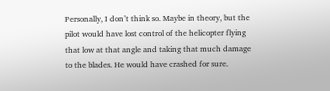Personally, I don’t think so. Maybe in theory, but the pilot would have lost control of the helicopter flying that low at that angle and taking that much damage to the blades. He would have crashed for sure.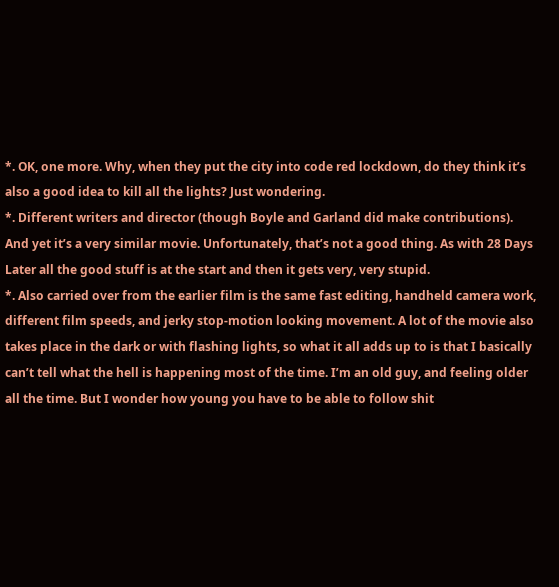*. OK, one more. Why, when they put the city into code red lockdown, do they think it’s also a good idea to kill all the lights? Just wondering.
*. Different writers and director (though Boyle and Garland did make contributions). And yet it’s a very similar movie. Unfortunately, that’s not a good thing. As with 28 Days Later all the good stuff is at the start and then it gets very, very stupid.
*. Also carried over from the earlier film is the same fast editing, handheld camera work, different film speeds, and jerky stop-motion looking movement. A lot of the movie also takes place in the dark or with flashing lights, so what it all adds up to is that I basically can’t tell what the hell is happening most of the time. I’m an old guy, and feeling older all the time. But I wonder how young you have to be able to follow shit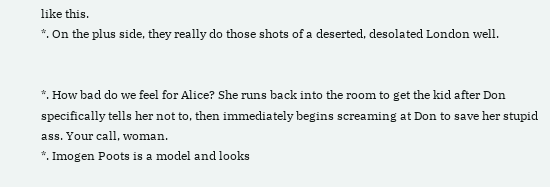like this.
*. On the plus side, they really do those shots of a deserted, desolated London well.


*. How bad do we feel for Alice? She runs back into the room to get the kid after Don specifically tells her not to, then immediately begins screaming at Don to save her stupid ass. Your call, woman.
*. Imogen Poots is a model and looks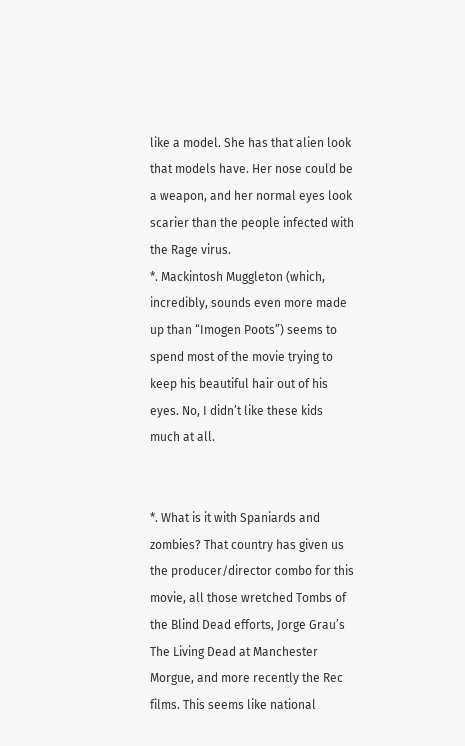like a model. She has that alien look that models have. Her nose could be a weapon, and her normal eyes look scarier than the people infected with the Rage virus.
*. Mackintosh Muggleton (which, incredibly, sounds even more made up than “Imogen Poots”) seems to spend most of the movie trying to keep his beautiful hair out of his eyes. No, I didn’t like these kids much at all.


*. What is it with Spaniards and zombies? That country has given us the producer/director combo for this movie, all those wretched Tombs of the Blind Dead efforts, Jorge Grau’s The Living Dead at Manchester Morgue, and more recently the Rec films. This seems like national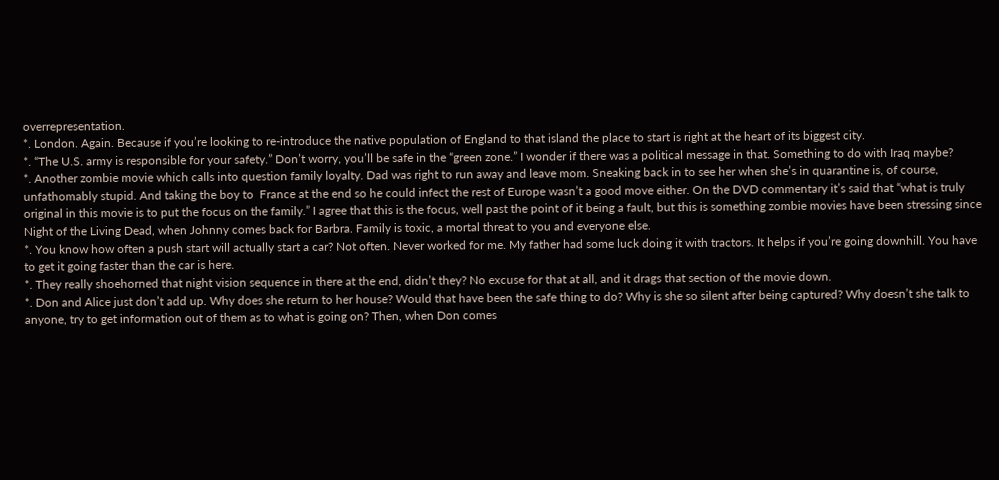overrepresentation.
*. London. Again. Because if you’re looking to re-introduce the native population of England to that island the place to start is right at the heart of its biggest city.
*. “The U.S. army is responsible for your safety.” Don’t worry, you’ll be safe in the “green zone.” I wonder if there was a political message in that. Something to do with Iraq maybe?
*. Another zombie movie which calls into question family loyalty. Dad was right to run away and leave mom. Sneaking back in to see her when she’s in quarantine is, of course, unfathomably stupid. And taking the boy to  France at the end so he could infect the rest of Europe wasn’t a good move either. On the DVD commentary it’s said that “what is truly original in this movie is to put the focus on the family.” I agree that this is the focus, well past the point of it being a fault, but this is something zombie movies have been stressing since Night of the Living Dead, when Johnny comes back for Barbra. Family is toxic, a mortal threat to you and everyone else.
*. You know how often a push start will actually start a car? Not often. Never worked for me. My father had some luck doing it with tractors. It helps if you’re going downhill. You have to get it going faster than the car is here.
*. They really shoehorned that night vision sequence in there at the end, didn’t they? No excuse for that at all, and it drags that section of the movie down.
*. Don and Alice just don’t add up. Why does she return to her house? Would that have been the safe thing to do? Why is she so silent after being captured? Why doesn’t she talk to anyone, try to get information out of them as to what is going on? Then, when Don comes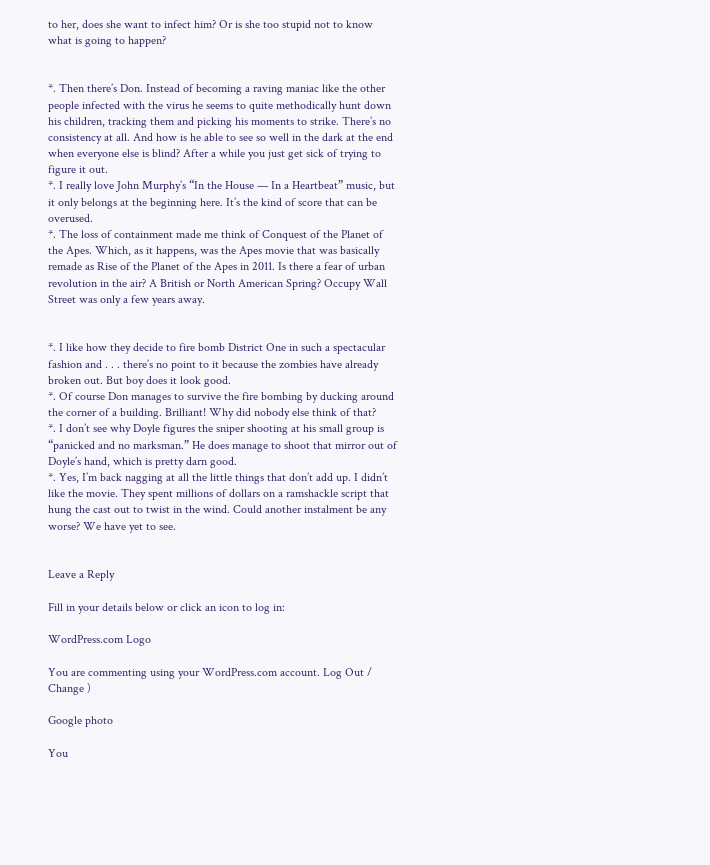to her, does she want to infect him? Or is she too stupid not to know what is going to happen?


*. Then there’s Don. Instead of becoming a raving maniac like the other people infected with the virus he seems to quite methodically hunt down his children, tracking them and picking his moments to strike. There’s no consistency at all. And how is he able to see so well in the dark at the end when everyone else is blind? After a while you just get sick of trying to figure it out.
*. I really love John Murphy’s “In the House — In a Heartbeat” music, but it only belongs at the beginning here. It’s the kind of score that can be overused.
*. The loss of containment made me think of Conquest of the Planet of the Apes. Which, as it happens, was the Apes movie that was basically remade as Rise of the Planet of the Apes in 2011. Is there a fear of urban revolution in the air? A British or North American Spring? Occupy Wall Street was only a few years away.


*. I like how they decide to fire bomb District One in such a spectacular fashion and . . . there’s no point to it because the zombies have already broken out. But boy does it look good.
*. Of course Don manages to survive the fire bombing by ducking around the corner of a building. Brilliant! Why did nobody else think of that?
*. I don’t see why Doyle figures the sniper shooting at his small group is “panicked and no marksman.” He does manage to shoot that mirror out of Doyle’s hand, which is pretty darn good.
*. Yes, I’m back nagging at all the little things that don’t add up. I didn’t like the movie. They spent millions of dollars on a ramshackle script that hung the cast out to twist in the wind. Could another instalment be any worse? We have yet to see.


Leave a Reply

Fill in your details below or click an icon to log in:

WordPress.com Logo

You are commenting using your WordPress.com account. Log Out /  Change )

Google photo

You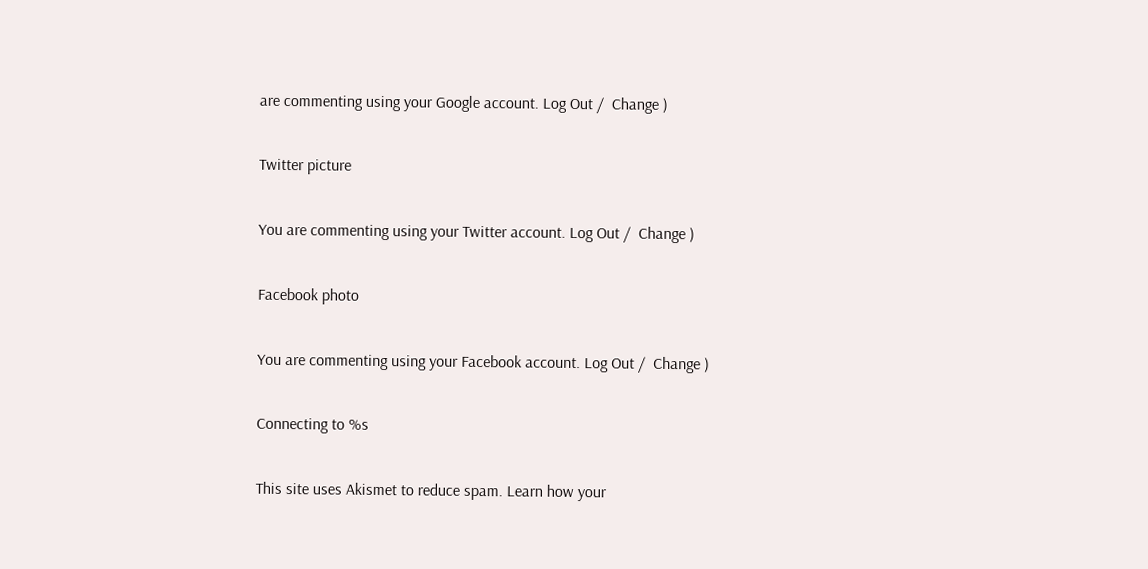are commenting using your Google account. Log Out /  Change )

Twitter picture

You are commenting using your Twitter account. Log Out /  Change )

Facebook photo

You are commenting using your Facebook account. Log Out /  Change )

Connecting to %s

This site uses Akismet to reduce spam. Learn how your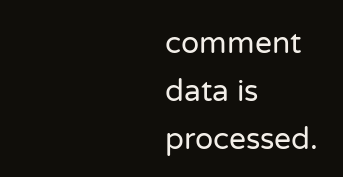comment data is processed.